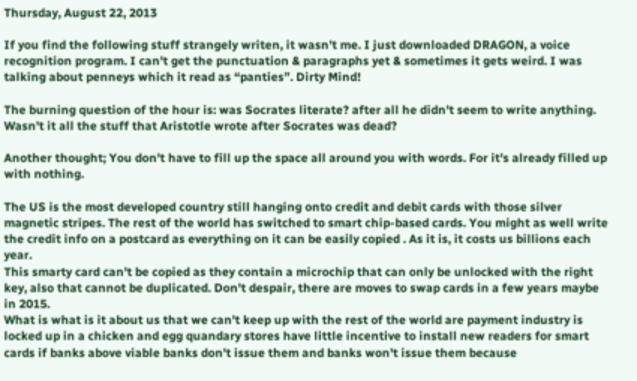Thursday, August 22, 2013

If you find the following stuff strangely writen, it wasn't me. I just downloaded DRAGON, a voice recognition program. I can't get the punctuation & paragraphs yet & sometimes it gets weird. I was talking about penneys which it read as “panties”. Dirty Mind!

The burning question of the hour is: was Socrates literate? after all he didn't seem to write anything. Wasn't it all the stuff that Aristotle wrote after Socrates was dead?

Another thought; You don't have to fill up the space all around you with words. For it's already filled up with nothing.

The US is the most developed country still hanging onto credit and debit cards with those silver magnetic stripes. The rest of the world has switched to smart chip-based cards. You might as well write the credit info on a postcard as everything on it can be easily copied . As it is, it costs us billions each year.
This smarty card can't be copied as they contain a microchip that can only be unlocked with the right key, also that cannot be duplicated. Don't despair, there are moves to swap cards in a few years maybe in 2015.
What is what is it about us that we can't keep up with the rest of the world are payment industry is locked up in a chicken and egg quandary stores have little incentive to install new readers for smart cards if banks above viable banks don't issue them and banks won't issue them because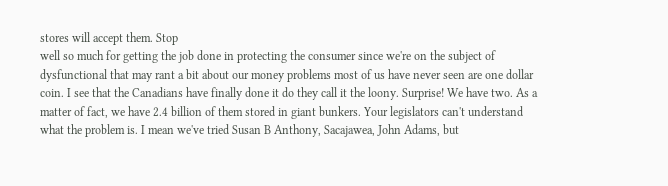stores will accept them. Stop
well so much for getting the job done in protecting the consumer since we're on the subject of dysfunctional that may rant a bit about our money problems most of us have never seen are one dollar coin. I see that the Canadians have finally done it do they call it the loony. Surprise! We have two. As a matter of fact, we have 2.4 billion of them stored in giant bunkers. Your legislators can't understand what the problem is. I mean we've tried Susan B Anthony, Sacajawea, John Adams, but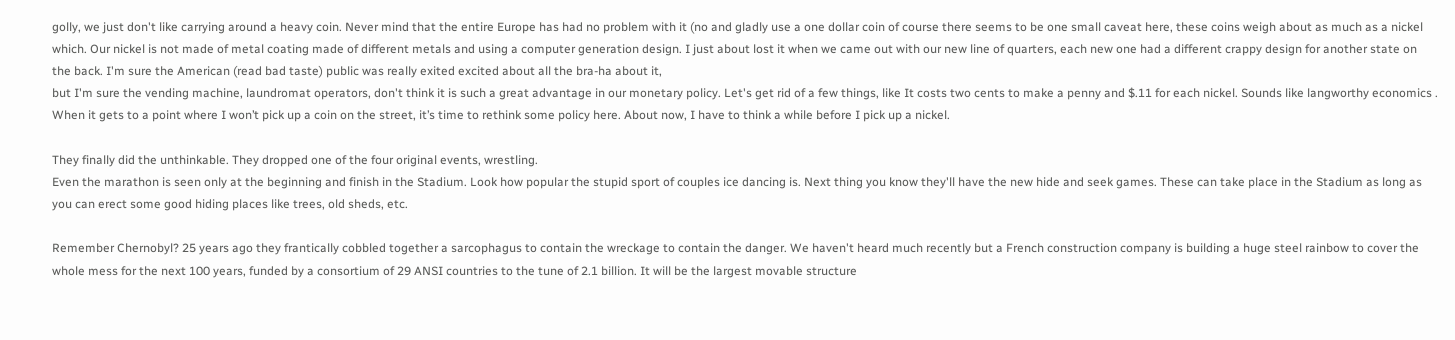golly, we just don't like carrying around a heavy coin. Never mind that the entire Europe has had no problem with it (no and gladly use a one dollar coin of course there seems to be one small caveat here, these coins weigh about as much as a nickel which. Our nickel is not made of metal coating made of different metals and using a computer generation design. I just about lost it when we came out with our new line of quarters, each new one had a different crappy design for another state on the back. I'm sure the American (read bad taste) public was really exited excited about all the bra-ha about it,
but I'm sure the vending machine, laundromat operators, don't think it is such a great advantage in our monetary policy. Let's get rid of a few things, like It costs two cents to make a penny and $.11 for each nickel. Sounds like langworthy economics . When it gets to a point where I won’t pick up a coin on the street, it’s time to rethink some policy here. About now, I have to think a while before I pick up a nickel.

They finally did the unthinkable. They dropped one of the four original events, wrestling.
Even the marathon is seen only at the beginning and finish in the Stadium. Look how popular the stupid sport of couples ice dancing is. Next thing you know they'll have the new hide and seek games. These can take place in the Stadium as long as you can erect some good hiding places like trees, old sheds, etc.

Remember Chernobyl? 25 years ago they frantically cobbled together a sarcophagus to contain the wreckage to contain the danger. We haven't heard much recently but a French construction company is building a huge steel rainbow to cover the whole mess for the next 100 years, funded by a consortium of 29 ANSI countries to the tune of 2.1 billion. It will be the largest movable structure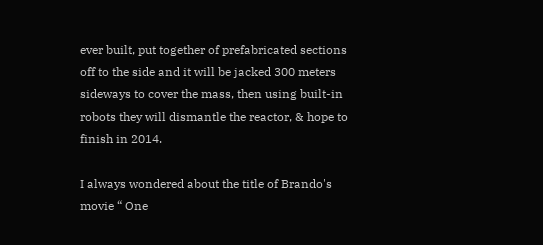ever built, put together of prefabricated sections off to the side and it will be jacked 300 meters sideways to cover the mass, then using built-in robots they will dismantle the reactor, & hope to finish in 2014.

I always wondered about the title of Brando's movie “ One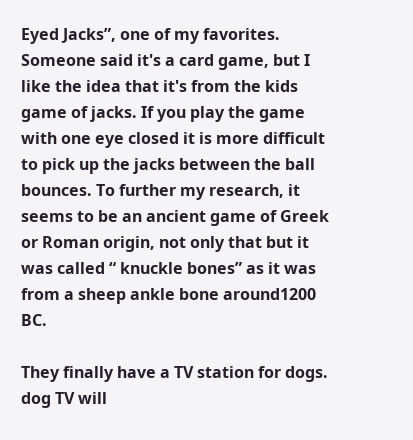Eyed Jacks”, one of my favorites. Someone said it's a card game, but I like the idea that it's from the kids game of jacks. If you play the game with one eye closed it is more difficult to pick up the jacks between the ball bounces. To further my research, it seems to be an ancient game of Greek or Roman origin, not only that but it was called “ knuckle bones” as it was from a sheep ankle bone around1200 BC.

They finally have a TV station for dogs. dog TV will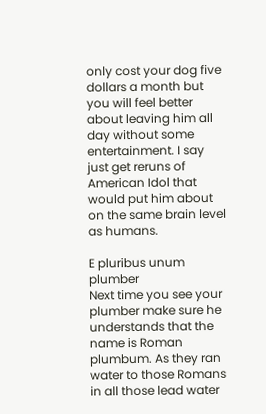only cost your dog five dollars a month but you will feel better about leaving him all day without some entertainment. I say just get reruns of American Idol that would put him about on the same brain level as humans.

E pluribus unum plumber
Next time you see your plumber make sure he understands that the name is Roman plumbum. As they ran water to those Romans in all those lead water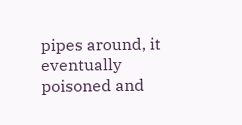pipes around, it eventually poisoned and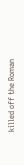killed off the Roman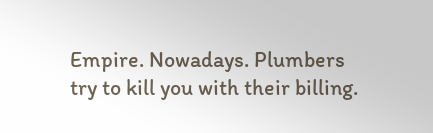Empire. Nowadays. Plumbers try to kill you with their billing.